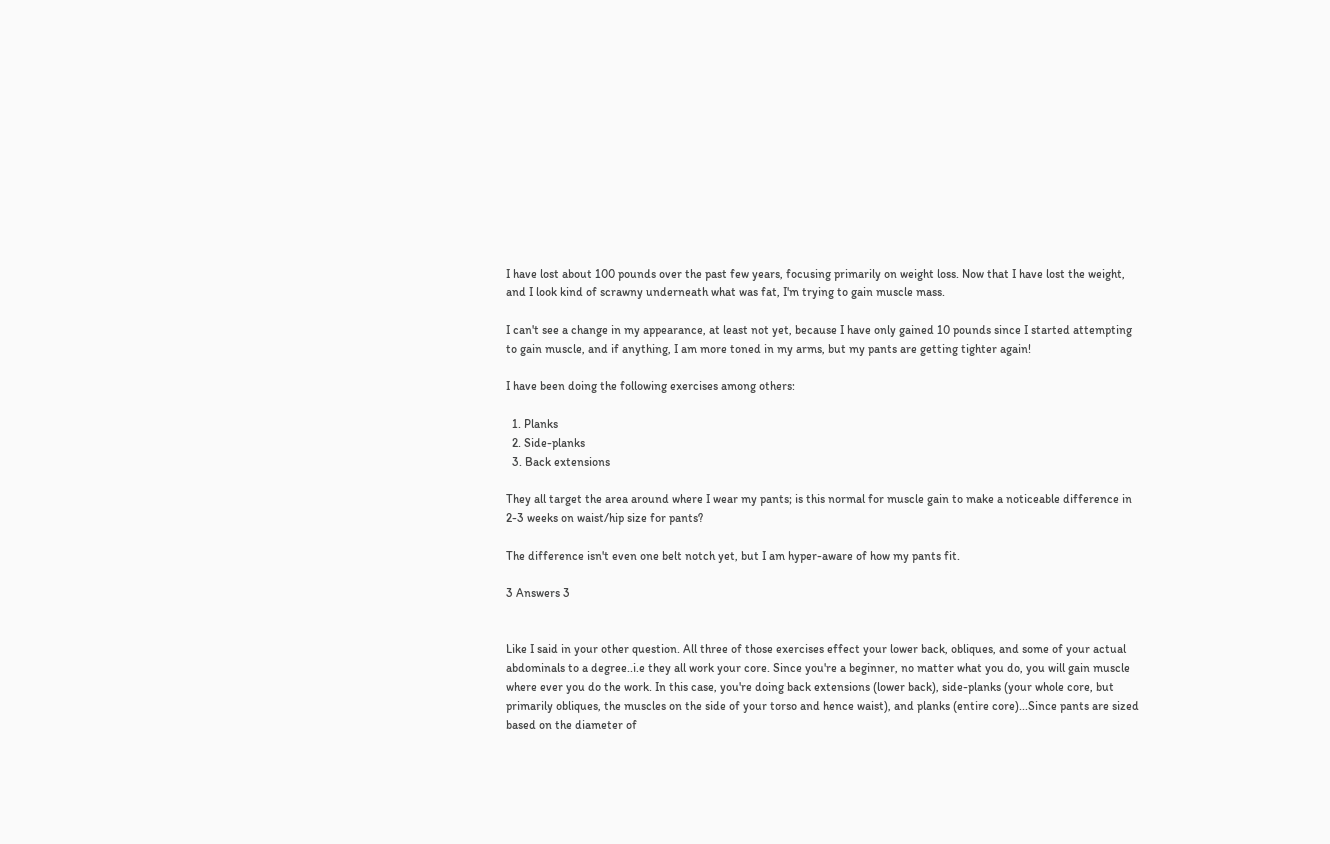I have lost about 100 pounds over the past few years, focusing primarily on weight loss. Now that I have lost the weight, and I look kind of scrawny underneath what was fat, I'm trying to gain muscle mass.

I can't see a change in my appearance, at least not yet, because I have only gained 10 pounds since I started attempting to gain muscle, and if anything, I am more toned in my arms, but my pants are getting tighter again!

I have been doing the following exercises among others:

  1. Planks
  2. Side-planks
  3. Back extensions

They all target the area around where I wear my pants; is this normal for muscle gain to make a noticeable difference in 2-3 weeks on waist/hip size for pants?

The difference isn't even one belt notch yet, but I am hyper-aware of how my pants fit.

3 Answers 3


Like I said in your other question. All three of those exercises effect your lower back, obliques, and some of your actual abdominals to a degree..i.e they all work your core. Since you're a beginner, no matter what you do, you will gain muscle where ever you do the work. In this case, you're doing back extensions (lower back), side-planks (your whole core, but primarily obliques, the muscles on the side of your torso and hence waist), and planks (entire core)...Since pants are sized based on the diameter of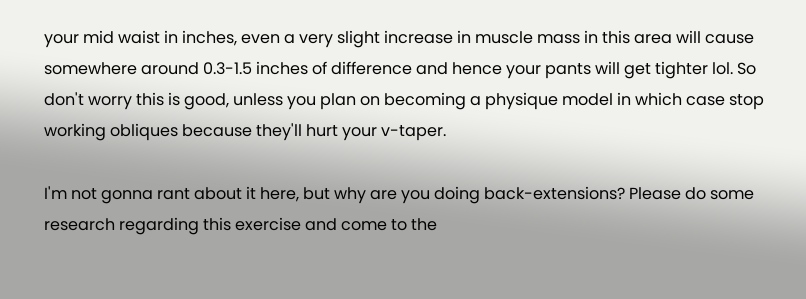your mid waist in inches, even a very slight increase in muscle mass in this area will cause somewhere around 0.3-1.5 inches of difference and hence your pants will get tighter lol. So don't worry this is good, unless you plan on becoming a physique model in which case stop working obliques because they'll hurt your v-taper.

I'm not gonna rant about it here, but why are you doing back-extensions? Please do some research regarding this exercise and come to the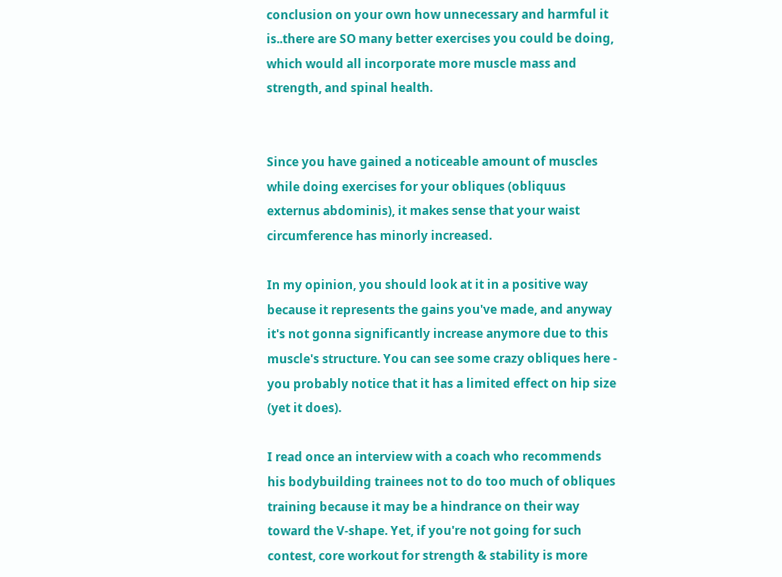conclusion on your own how unnecessary and harmful it is..there are SO many better exercises you could be doing, which would all incorporate more muscle mass and strength, and spinal health.


Since you have gained a noticeable amount of muscles while doing exercises for your obliques (obliquus externus abdominis), it makes sense that your waist circumference has minorly increased.

In my opinion, you should look at it in a positive way because it represents the gains you've made, and anyway it's not gonna significantly increase anymore due to this muscle's structure. You can see some crazy obliques here - you probably notice that it has a limited effect on hip size (yet it does).

I read once an interview with a coach who recommends his bodybuilding trainees not to do too much of obliques training because it may be a hindrance on their way toward the V-shape. Yet, if you're not going for such contest, core workout for strength & stability is more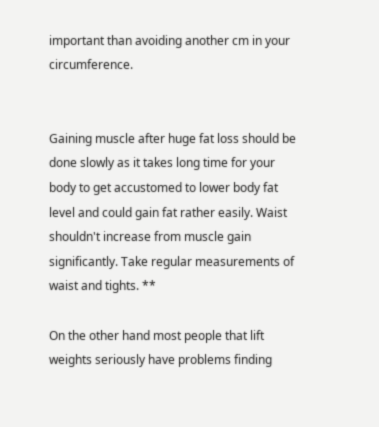important than avoiding another cm in your circumference.


Gaining muscle after huge fat loss should be done slowly as it takes long time for your body to get accustomed to lower body fat level and could gain fat rather easily. Waist shouldn't increase from muscle gain significantly. Take regular measurements of waist and tights. **

On the other hand most people that lift weights seriously have problems finding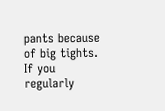pants because of big tights. If you regularly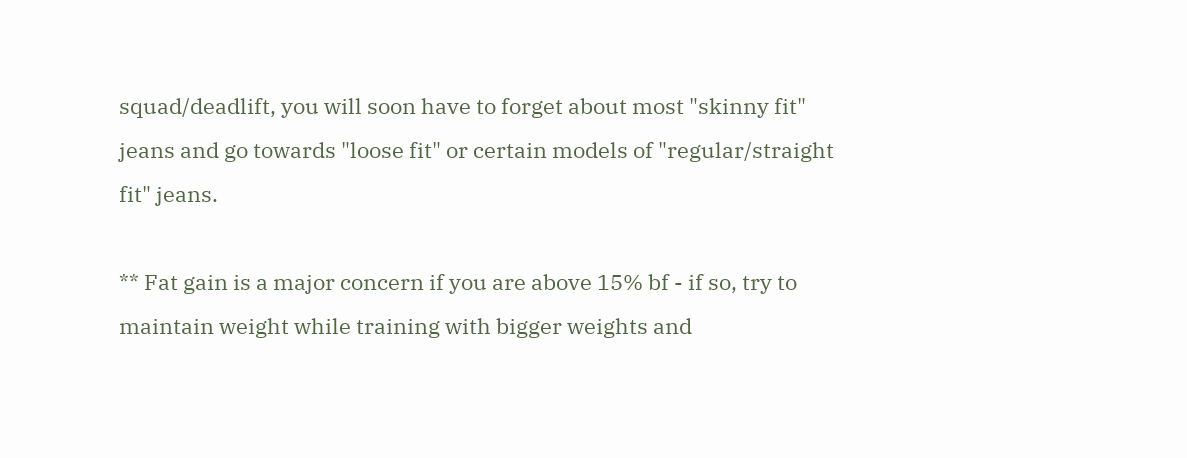squad/deadlift, you will soon have to forget about most "skinny fit" jeans and go towards "loose fit" or certain models of "regular/straight fit" jeans.

** Fat gain is a major concern if you are above 15% bf - if so, try to maintain weight while training with bigger weights and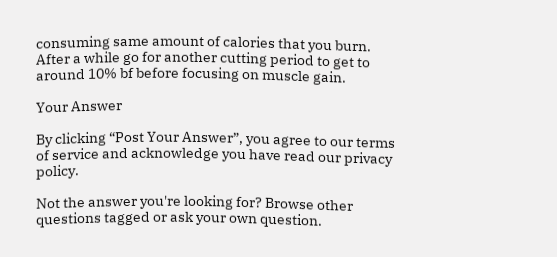consuming same amount of calories that you burn. After a while go for another cutting period to get to around 10% bf before focusing on muscle gain.

Your Answer

By clicking “Post Your Answer”, you agree to our terms of service and acknowledge you have read our privacy policy.

Not the answer you're looking for? Browse other questions tagged or ask your own question.